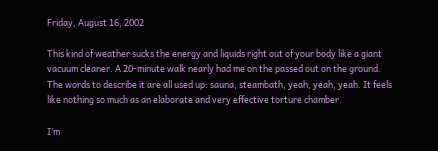Friday, August 16, 2002

This kind of weather sucks the energy and liquids right out of your body like a giant vacuum cleaner. A 20-minute walk nearly had me on the passed out on the ground. The words to describe it are all used up: sauna, steambath, yeah, yeah, yeah. It feels like nothing so much as an elaborate and very effective torture chamber.

I’m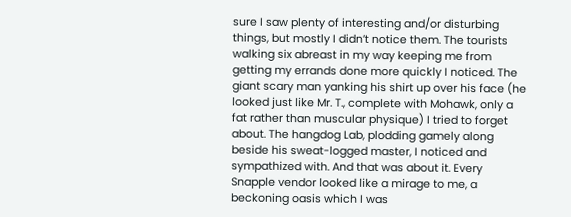sure I saw plenty of interesting and/or disturbing things, but mostly I didn’t notice them. The tourists walking six abreast in my way keeping me from getting my errands done more quickly I noticed. The giant scary man yanking his shirt up over his face (he looked just like Mr. T., complete with Mohawk, only a fat rather than muscular physique) I tried to forget about. The hangdog Lab, plodding gamely along beside his sweat-logged master, I noticed and sympathized with. And that was about it. Every Snapple vendor looked like a mirage to me, a beckoning oasis which I was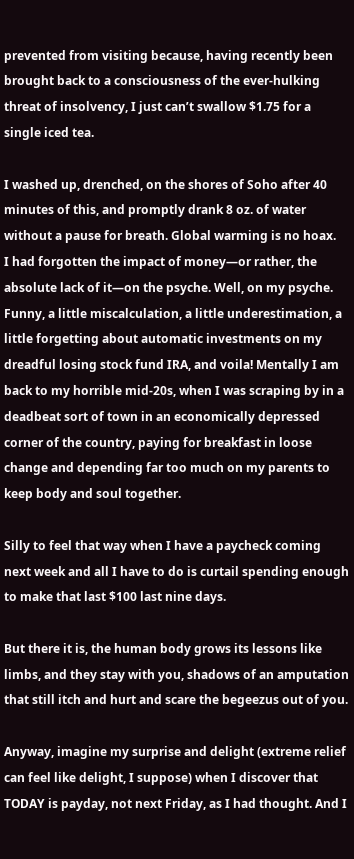prevented from visiting because, having recently been brought back to a consciousness of the ever-hulking threat of insolvency, I just can’t swallow $1.75 for a single iced tea.

I washed up, drenched, on the shores of Soho after 40 minutes of this, and promptly drank 8 oz. of water without a pause for breath. Global warming is no hoax.
I had forgotten the impact of money—or rather, the absolute lack of it—on the psyche. Well, on my psyche. Funny, a little miscalculation, a little underestimation, a little forgetting about automatic investments on my dreadful losing stock fund IRA, and voila! Mentally I am back to my horrible mid-20s, when I was scraping by in a deadbeat sort of town in an economically depressed corner of the country, paying for breakfast in loose change and depending far too much on my parents to keep body and soul together.

Silly to feel that way when I have a paycheck coming next week and all I have to do is curtail spending enough to make that last $100 last nine days.

But there it is, the human body grows its lessons like limbs, and they stay with you, shadows of an amputation that still itch and hurt and scare the begeezus out of you.

Anyway, imagine my surprise and delight (extreme relief can feel like delight, I suppose) when I discover that TODAY is payday, not next Friday, as I had thought. And I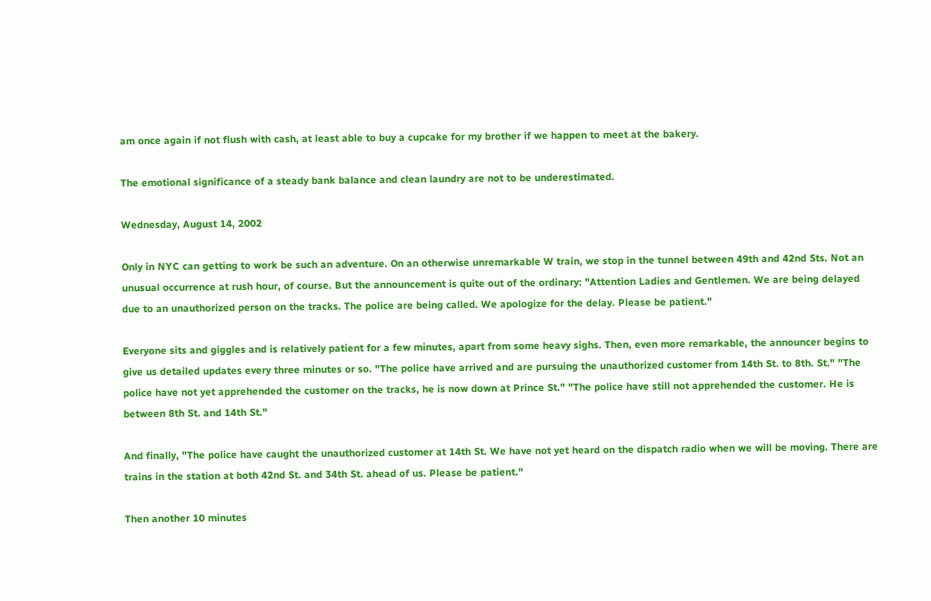am once again if not flush with cash, at least able to buy a cupcake for my brother if we happen to meet at the bakery.

The emotional significance of a steady bank balance and clean laundry are not to be underestimated.

Wednesday, August 14, 2002

Only in NYC can getting to work be such an adventure. On an otherwise unremarkable W train, we stop in the tunnel between 49th and 42nd Sts. Not an unusual occurrence at rush hour, of course. But the announcement is quite out of the ordinary: "Attention Ladies and Gentlemen. We are being delayed due to an unauthorized person on the tracks. The police are being called. We apologize for the delay. Please be patient."

Everyone sits and giggles and is relatively patient for a few minutes, apart from some heavy sighs. Then, even more remarkable, the announcer begins to give us detailed updates every three minutes or so. "The police have arrived and are pursuing the unauthorized customer from 14th St. to 8th. St." "The police have not yet apprehended the customer on the tracks, he is now down at Prince St." "The police have still not apprehended the customer. He is between 8th St. and 14th St."

And finally, "The police have caught the unauthorized customer at 14th St. We have not yet heard on the dispatch radio when we will be moving. There are trains in the station at both 42nd St. and 34th St. ahead of us. Please be patient."

Then another 10 minutes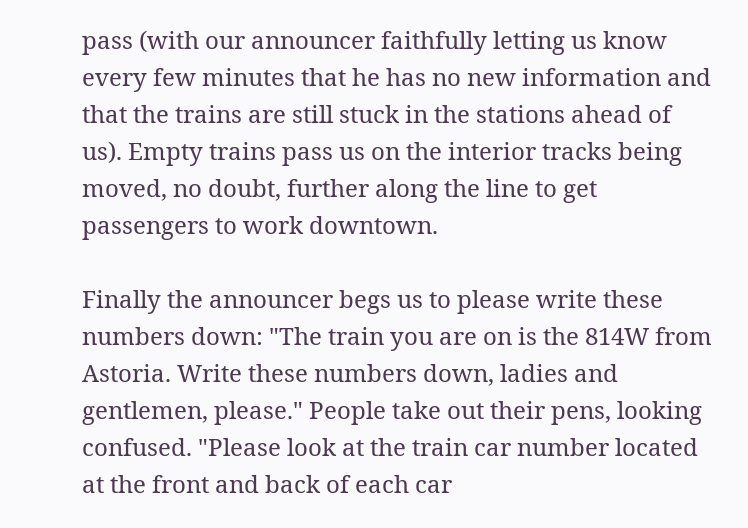pass (with our announcer faithfully letting us know every few minutes that he has no new information and that the trains are still stuck in the stations ahead of us). Empty trains pass us on the interior tracks being moved, no doubt, further along the line to get passengers to work downtown.

Finally the announcer begs us to please write these numbers down: "The train you are on is the 814W from Astoria. Write these numbers down, ladies and gentlemen, please." People take out their pens, looking confused. "Please look at the train car number located at the front and back of each car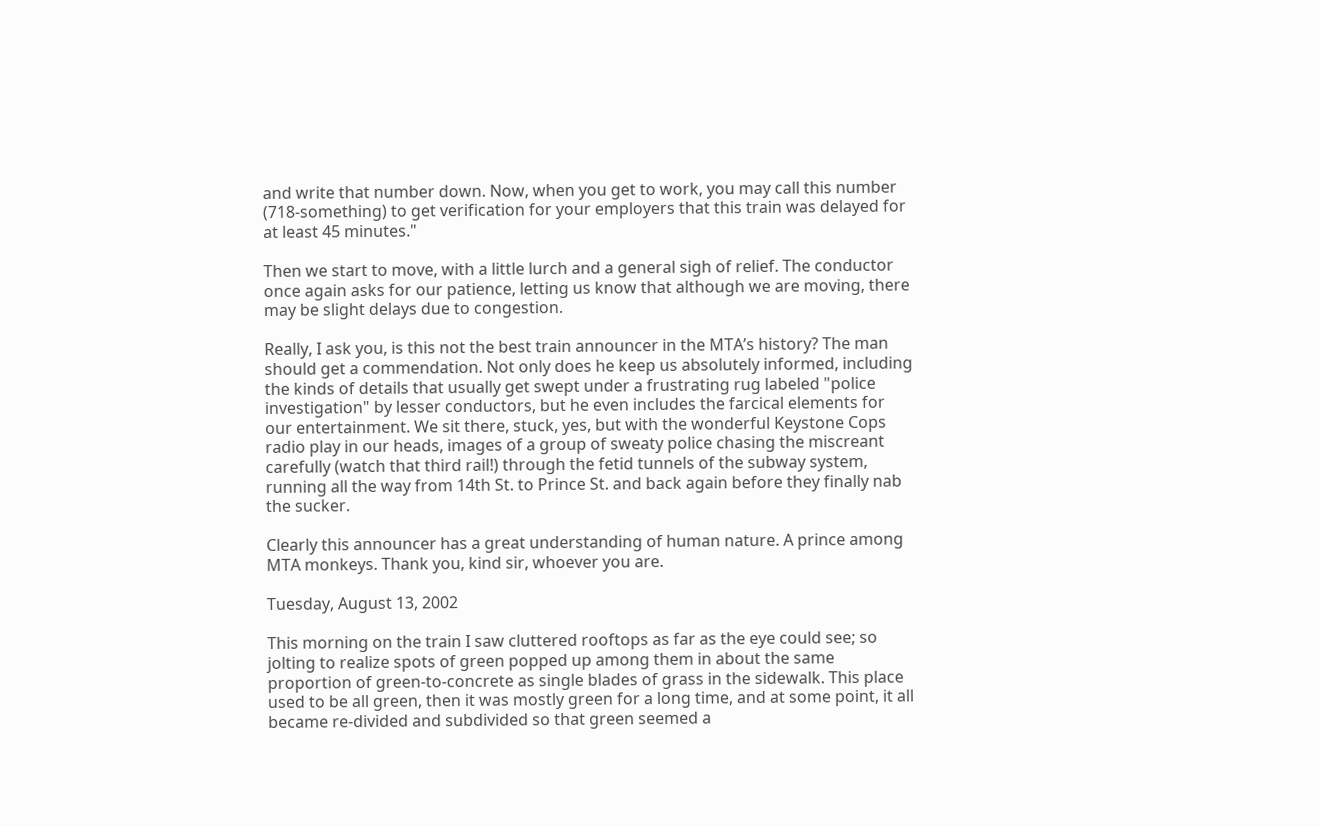and write that number down. Now, when you get to work, you may call this number (718-something) to get verification for your employers that this train was delayed for at least 45 minutes."

Then we start to move, with a little lurch and a general sigh of relief. The conductor once again asks for our patience, letting us know that although we are moving, there may be slight delays due to congestion.

Really, I ask you, is this not the best train announcer in the MTA’s history? The man should get a commendation. Not only does he keep us absolutely informed, including the kinds of details that usually get swept under a frustrating rug labeled "police investigation" by lesser conductors, but he even includes the farcical elements for our entertainment. We sit there, stuck, yes, but with the wonderful Keystone Cops radio play in our heads, images of a group of sweaty police chasing the miscreant carefully (watch that third rail!) through the fetid tunnels of the subway system, running all the way from 14th St. to Prince St. and back again before they finally nab the sucker.

Clearly this announcer has a great understanding of human nature. A prince among MTA monkeys. Thank you, kind sir, whoever you are.

Tuesday, August 13, 2002

This morning on the train I saw cluttered rooftops as far as the eye could see; so jolting to realize spots of green popped up among them in about the same proportion of green-to-concrete as single blades of grass in the sidewalk. This place used to be all green, then it was mostly green for a long time, and at some point, it all became re-divided and subdivided so that green seemed a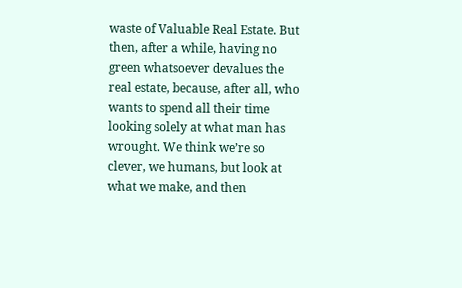waste of Valuable Real Estate. But then, after a while, having no green whatsoever devalues the real estate, because, after all, who wants to spend all their time looking solely at what man has wrought. We think we’re so clever, we humans, but look at what we make, and then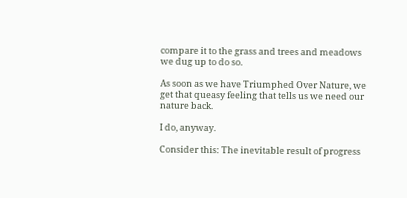compare it to the grass and trees and meadows we dug up to do so.

As soon as we have Triumphed Over Nature, we get that queasy feeling that tells us we need our nature back.

I do, anyway.

Consider this: The inevitable result of progress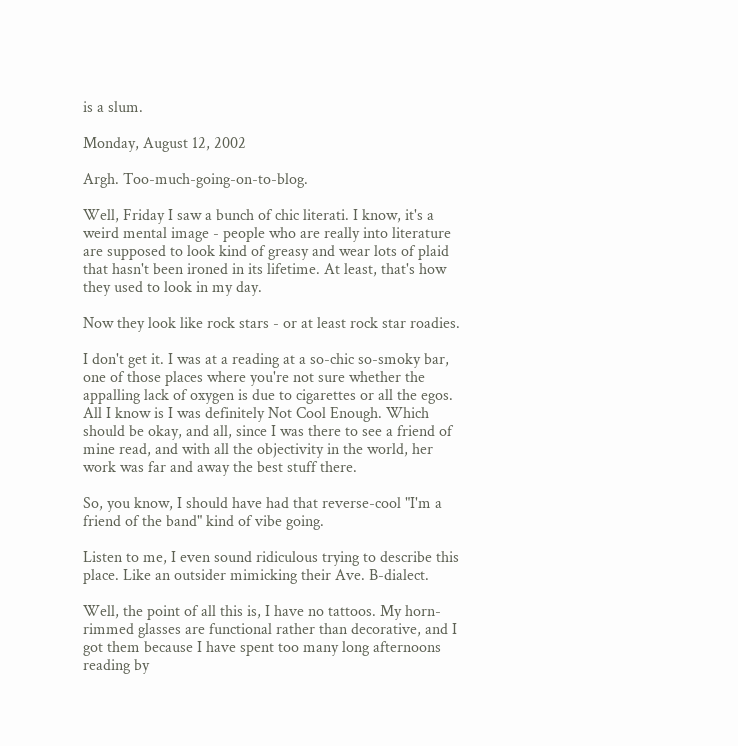is a slum.

Monday, August 12, 2002

Argh. Too-much-going-on-to-blog.

Well, Friday I saw a bunch of chic literati. I know, it's a weird mental image - people who are really into literature are supposed to look kind of greasy and wear lots of plaid that hasn't been ironed in its lifetime. At least, that's how they used to look in my day.

Now they look like rock stars - or at least rock star roadies.

I don't get it. I was at a reading at a so-chic so-smoky bar, one of those places where you're not sure whether the appalling lack of oxygen is due to cigarettes or all the egos. All I know is I was definitely Not Cool Enough. Which should be okay, and all, since I was there to see a friend of mine read, and with all the objectivity in the world, her work was far and away the best stuff there.

So, you know, I should have had that reverse-cool "I'm a friend of the band" kind of vibe going.

Listen to me, I even sound ridiculous trying to describe this place. Like an outsider mimicking their Ave. B-dialect.

Well, the point of all this is, I have no tattoos. My horn-rimmed glasses are functional rather than decorative, and I got them because I have spent too many long afternoons reading by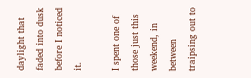daylight that faded into dusk before I noticed it.

I spent one of those just this weekend, in between traipsing out to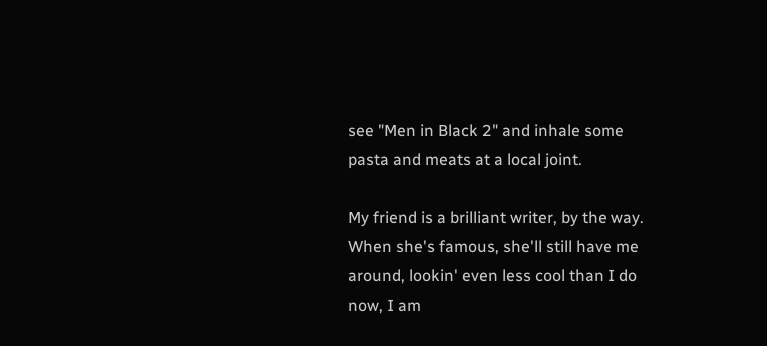see "Men in Black 2" and inhale some pasta and meats at a local joint.

My friend is a brilliant writer, by the way. When she's famous, she'll still have me around, lookin' even less cool than I do now, I am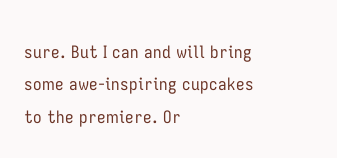sure. But I can and will bring some awe-inspiring cupcakes to the premiere. Or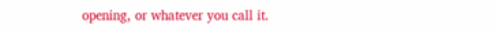opening, or whatever you call it.